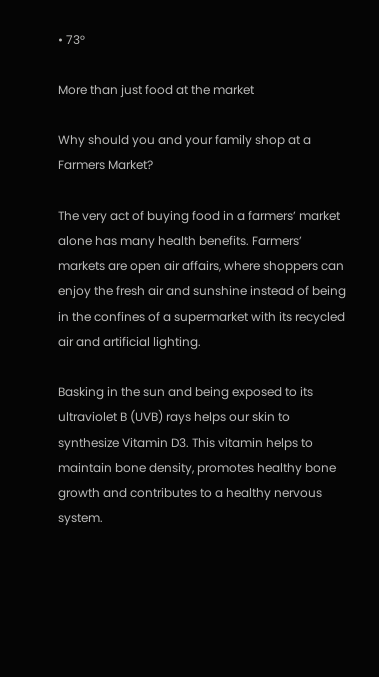• 73°

More than just food at the market

Why should you and your family shop at a Farmers Market?

The very act of buying food in a farmers’ market alone has many health benefits. Farmers’ markets are open air affairs, where shoppers can enjoy the fresh air and sunshine instead of being in the confines of a supermarket with its recycled air and artificial lighting.

Basking in the sun and being exposed to its ultraviolet B (UVB) rays helps our skin to synthesize Vitamin D3. This vitamin helps to maintain bone density, promotes healthy bone growth and contributes to a healthy nervous system.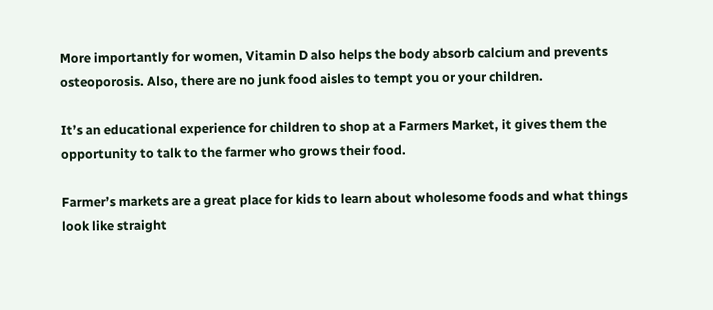More importantly for women, Vitamin D also helps the body absorb calcium and prevents osteoporosis. Also, there are no junk food aisles to tempt you or your children.

It’s an educational experience for children to shop at a Farmers Market, it gives them the opportunity to talk to the farmer who grows their food.

Farmer’s markets are a great place for kids to learn about wholesome foods and what things look like straight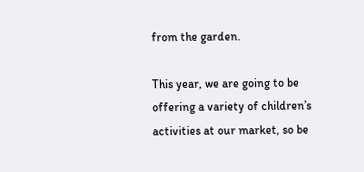from the garden.

This year, we are going to be offering a variety of children’s activities at our market, so be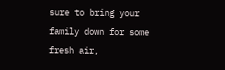sure to bring your family down for some fresh air,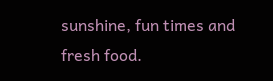sunshine, fun times and fresh food.